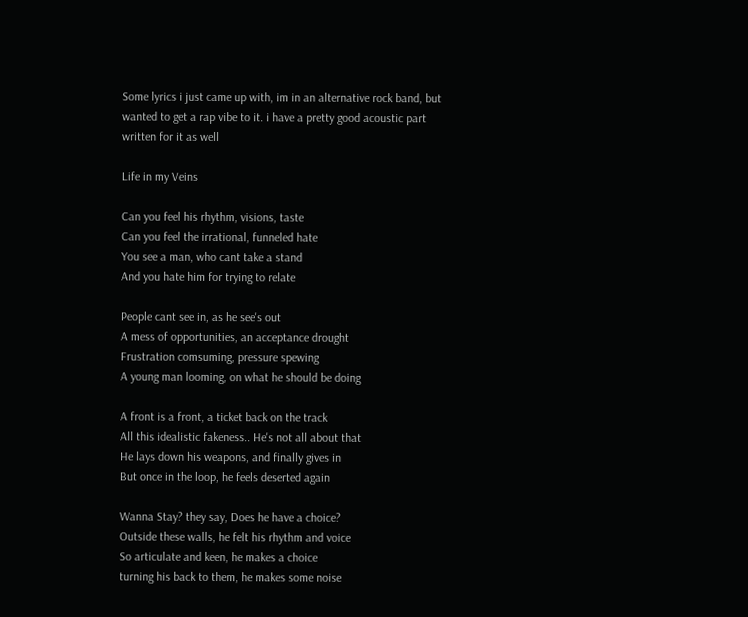Some lyrics i just came up with, im in an alternative rock band, but wanted to get a rap vibe to it. i have a pretty good acoustic part written for it as well

Life in my Veins

Can you feel his rhythm, visions, taste
Can you feel the irrational, funneled hate
You see a man, who cant take a stand
And you hate him for trying to relate

People cant see in, as he see's out
A mess of opportunities, an acceptance drought
Frustration comsuming, pressure spewing
A young man looming, on what he should be doing

A front is a front, a ticket back on the track
All this idealistic fakeness.. He's not all about that
He lays down his weapons, and finally gives in
But once in the loop, he feels deserted again

Wanna Stay? they say, Does he have a choice?
Outside these walls, he felt his rhythm and voice
So articulate and keen, he makes a choice
turning his back to them, he makes some noise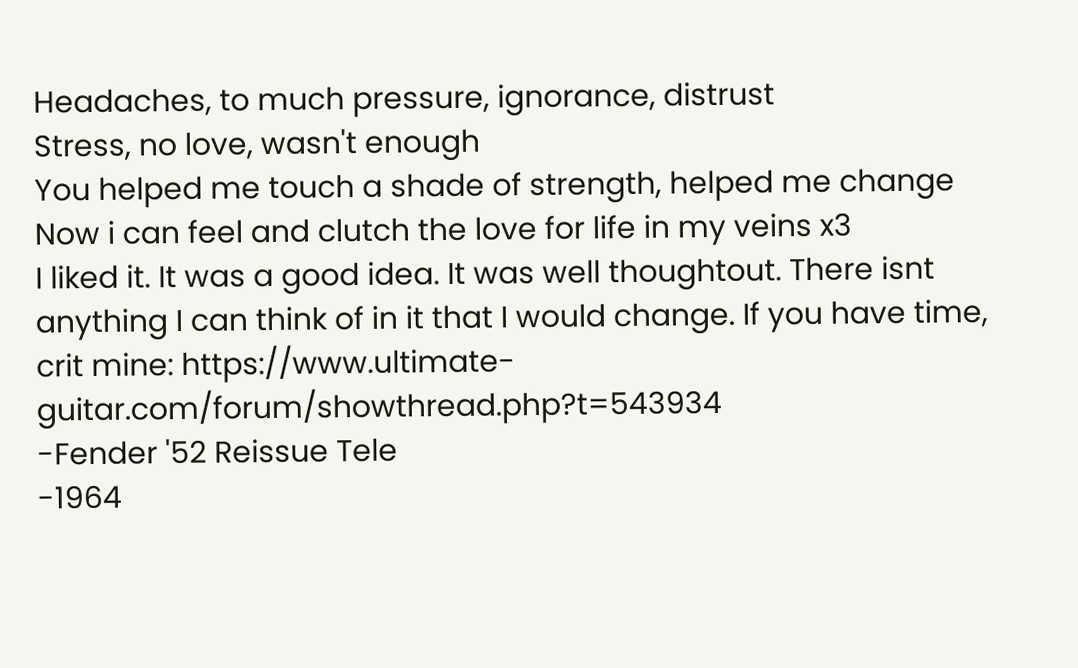Headaches, to much pressure, ignorance, distrust
Stress, no love, wasn't enough
You helped me touch a shade of strength, helped me change
Now i can feel and clutch the love for life in my veins x3
I liked it. It was a good idea. It was well thoughtout. There isnt anything I can think of in it that I would change. If you have time, crit mine: https://www.ultimate-guitar.com/forum/showthread.php?t=543934
-Fender '52 Reissue Tele
-1964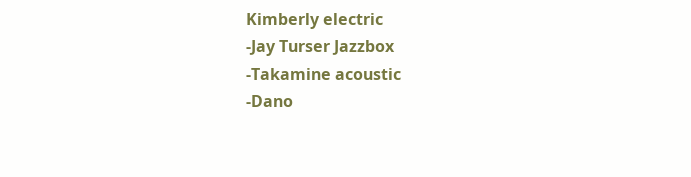Kimberly electric
-Jay Turser Jazzbox
-Takamine acoustic
-Dano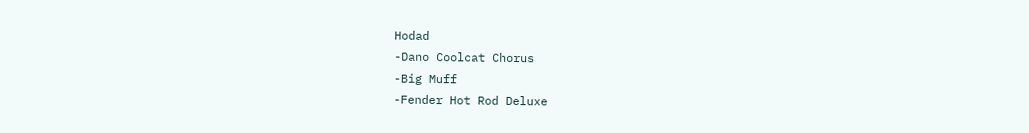Hodad
-Dano Coolcat Chorus
-Big Muff
-Fender Hot Rod Deluxe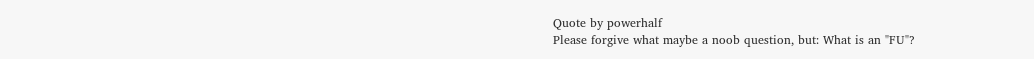Quote by powerhalf
Please forgive what maybe a noob question, but: What is an "FU"?